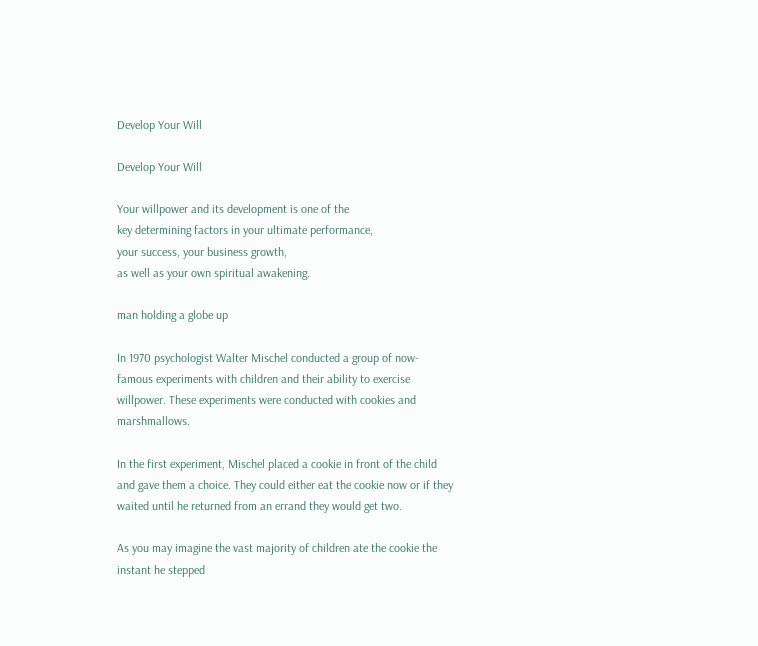Develop Your Will

Develop Your Will

Your willpower and its development is one of the
key determining factors in your ultimate performance,
your success, your business growth,
as well as your own spiritual awakening.

man holding a globe up

In 1970 psychologist Walter Mischel conducted a group of now-famous experiments with children and their ability to exercise willpower. These experiments were conducted with cookies and marshmallows.

In the first experiment, Mischel placed a cookie in front of the child and gave them a choice. They could either eat the cookie now or if they waited until he returned from an errand they would get two.

As you may imagine the vast majority of children ate the cookie the instant he stepped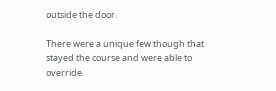outside the door.

There were a unique few though that stayed the course and were able to override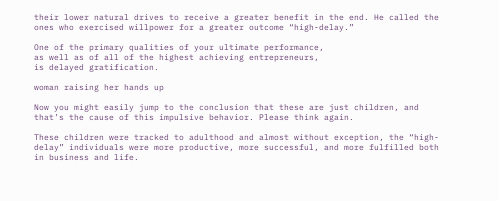their lower natural drives to receive a greater benefit in the end. He called the ones who exercised willpower for a greater outcome “high-delay.”

One of the primary qualities of your ultimate performance,
as well as of all of the highest achieving entrepreneurs,
is delayed gratification.

woman raising her hands up

Now you might easily jump to the conclusion that these are just children, and that’s the cause of this impulsive behavior. Please think again.

These children were tracked to adulthood and almost without exception, the “high-delay” individuals were more productive, more successful, and more fulfilled both in business and life.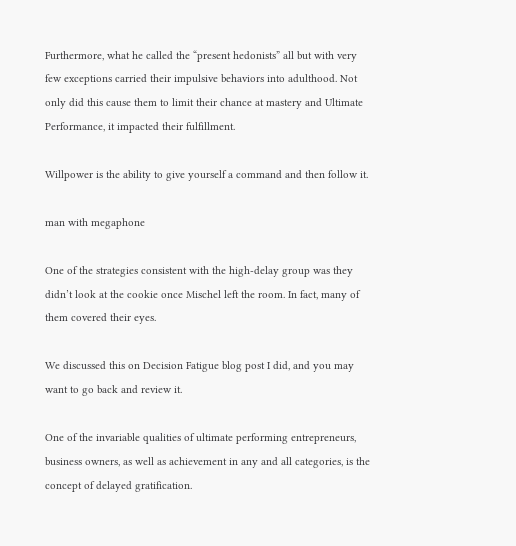Furthermore, what he called the “present hedonists” all but with very few exceptions carried their impulsive behaviors into adulthood. Not only did this cause them to limit their chance at mastery and Ultimate Performance, it impacted their fulfillment.

Willpower is the ability to give yourself a command and then follow it.

man with megaphone

One of the strategies consistent with the high-delay group was they didn’t look at the cookie once Mischel left the room. In fact, many of them covered their eyes.

We discussed this on Decision Fatigue blog post I did, and you may want to go back and review it.

One of the invariable qualities of ultimate performing entrepreneurs, business owners, as well as achievement in any and all categories, is the concept of delayed gratification.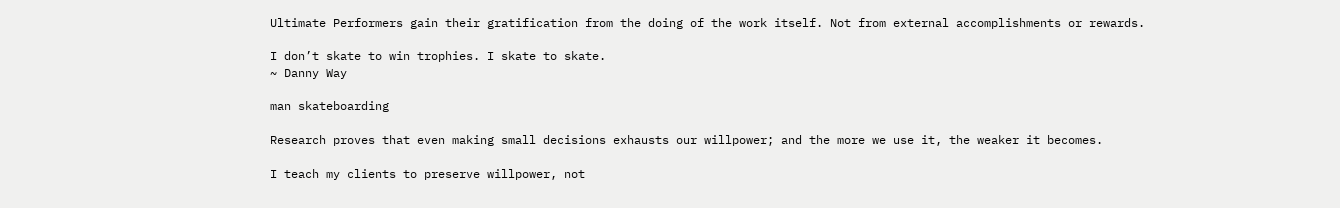Ultimate Performers gain their gratification from the doing of the work itself. Not from external accomplishments or rewards.

I don’t skate to win trophies. I skate to skate.
~ Danny Way

man skateboarding

Research proves that even making small decisions exhausts our willpower; and the more we use it, the weaker it becomes.

I teach my clients to preserve willpower, not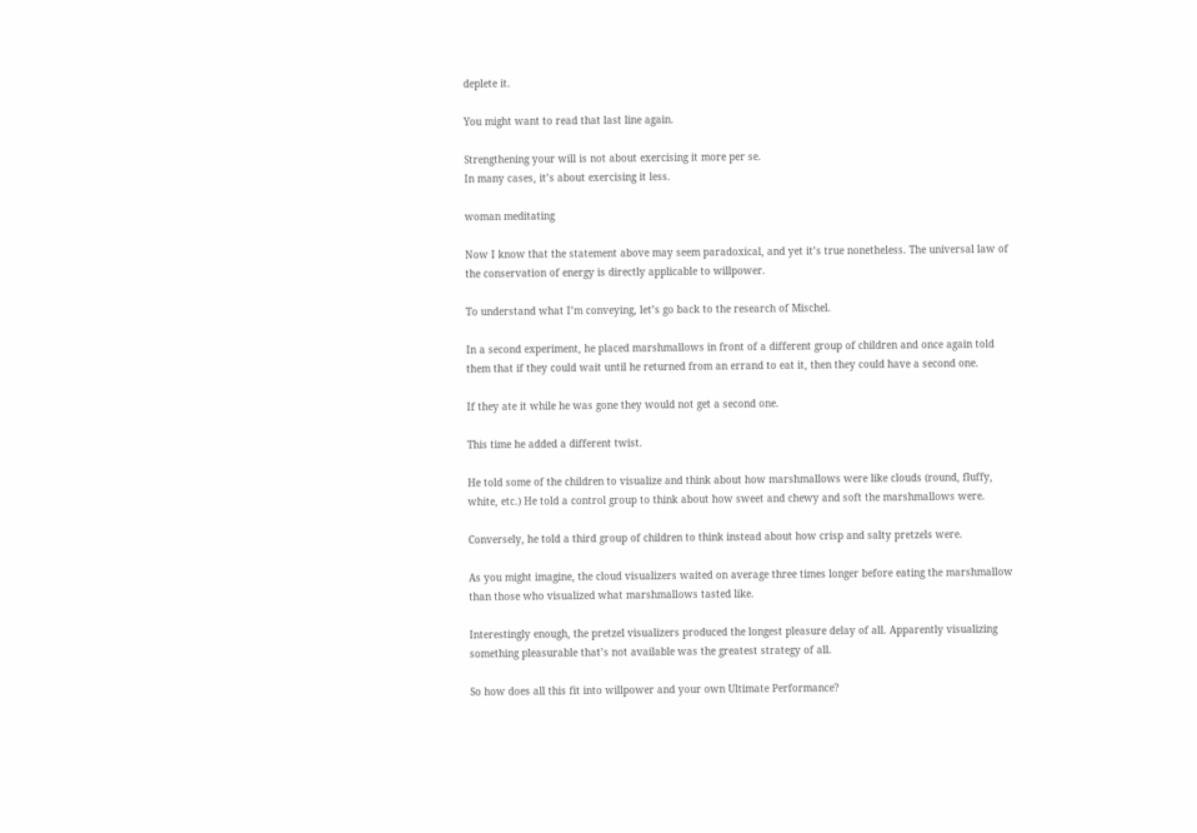deplete it.

You might want to read that last line again.

Strengthening your will is not about exercising it more per se.
In many cases, it’s about exercising it less.

woman meditating

Now I know that the statement above may seem paradoxical, and yet it’s true nonetheless. The universal law of the conservation of energy is directly applicable to willpower.

To understand what I’m conveying, let’s go back to the research of Mischel.

In a second experiment, he placed marshmallows in front of a different group of children and once again told them that if they could wait until he returned from an errand to eat it, then they could have a second one.

If they ate it while he was gone they would not get a second one.

This time he added a different twist.

He told some of the children to visualize and think about how marshmallows were like clouds (round, fluffy, white, etc.) He told a control group to think about how sweet and chewy and soft the marshmallows were.

Conversely, he told a third group of children to think instead about how crisp and salty pretzels were.

As you might imagine, the cloud visualizers waited on average three times longer before eating the marshmallow than those who visualized what marshmallows tasted like.

Interestingly enough, the pretzel visualizers produced the longest pleasure delay of all. Apparently visualizing something pleasurable that’s not available was the greatest strategy of all.

So how does all this fit into willpower and your own Ultimate Performance?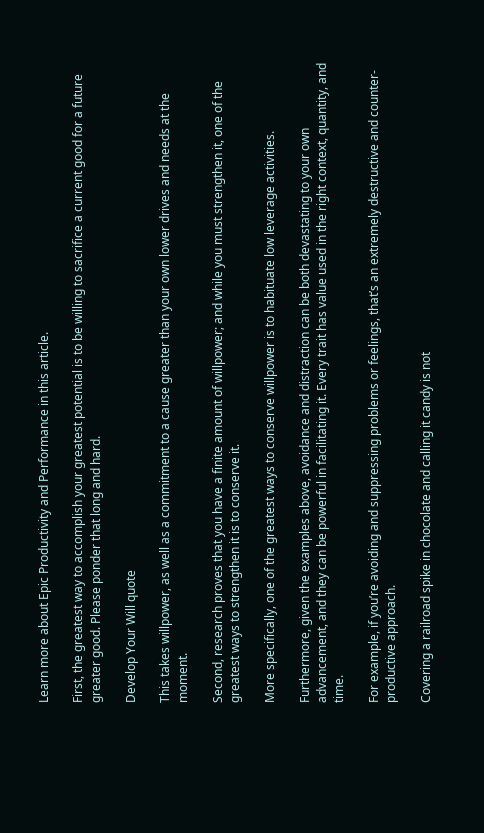Learn more about Epic Productivity and Performance in this article.

First, the greatest way to accomplish your greatest potential is to be willing to sacrifice a current good for a future greater good. Please ponder that long and hard.

Develop Your Will quote

This takes willpower, as well as a commitment to a cause greater than your own lower drives and needs at the moment.

Second, research proves that you have a finite amount of willpower; and while you must strengthen it, one of the greatest ways to strengthen it is to conserve it.

More specifically, one of the greatest ways to conserve willpower is to habituate low leverage activities.

Furthermore, given the examples above, avoidance and distraction can be both devastating to your own advancement, and they can be powerful in facilitating it. Every trait has value used in the right context, quantity, and time.

For example, if you’re avoiding and suppressing problems or feelings, that’s an extremely destructive and counter-productive approach.

Covering a railroad spike in chocolate and calling it candy is not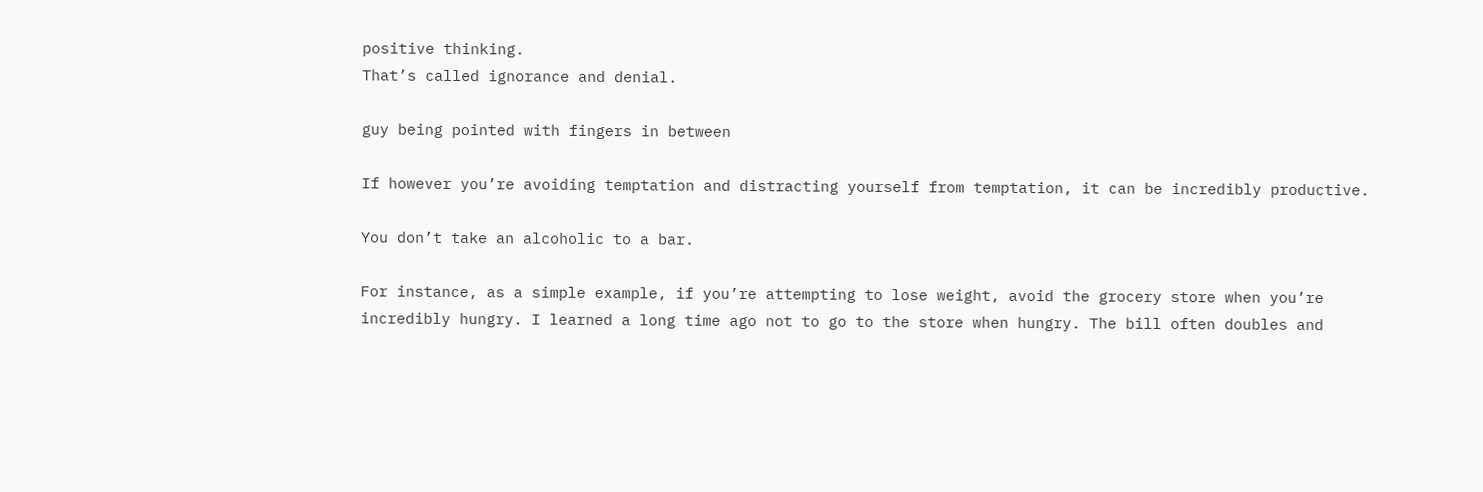positive thinking.
That’s called ignorance and denial.

guy being pointed with fingers in between

If however you’re avoiding temptation and distracting yourself from temptation, it can be incredibly productive.

You don’t take an alcoholic to a bar.

For instance, as a simple example, if you’re attempting to lose weight, avoid the grocery store when you’re incredibly hungry. I learned a long time ago not to go to the store when hungry. The bill often doubles and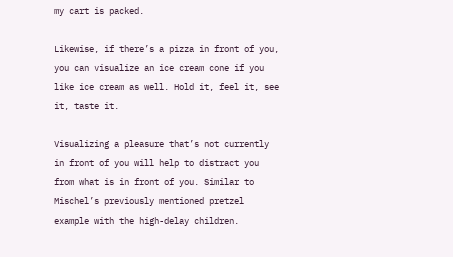my cart is packed.

Likewise, if there’s a pizza in front of you, you can visualize an ice cream cone if you like ice cream as well. Hold it, feel it, see it, taste it.

Visualizing a pleasure that’s not currently in front of you will help to distract you from what is in front of you. Similar to Mischel’s previously mentioned pretzel example with the high-delay children.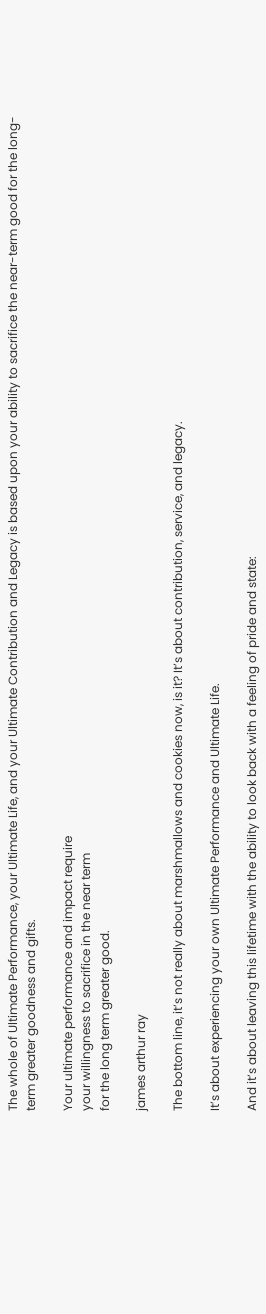The whole of Ultimate Performance, your Ultimate Life, and your Ultimate Contribution and Legacy is based upon your ability to sacrifice the near-term good for the long-term greater goodness and gifts.

Your ultimate performance and impact require
your willingness to sacrifice in the near term
for the long term greater good.

james arthur ray

The bottom line, it’s not really about marshmallows and cookies now, is it? It’s about contribution, service, and legacy.

It’s about experiencing your own Ultimate Performance and Ultimate Life.

And it’s about leaving this lifetime with the ability to look back with a feeling of pride and state: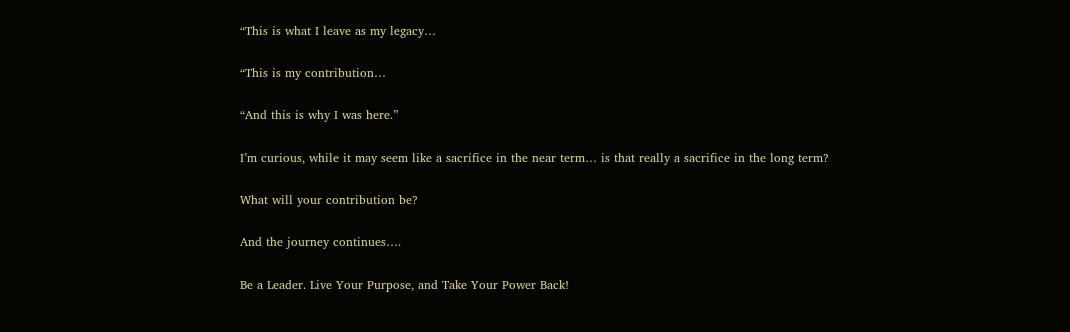“This is what I leave as my legacy…

“This is my contribution…

“And this is why I was here.”

I’m curious, while it may seem like a sacrifice in the near term… is that really a sacrifice in the long term?

What will your contribution be?

And the journey continues….

Be a Leader. Live Your Purpose, and Take Your Power Back!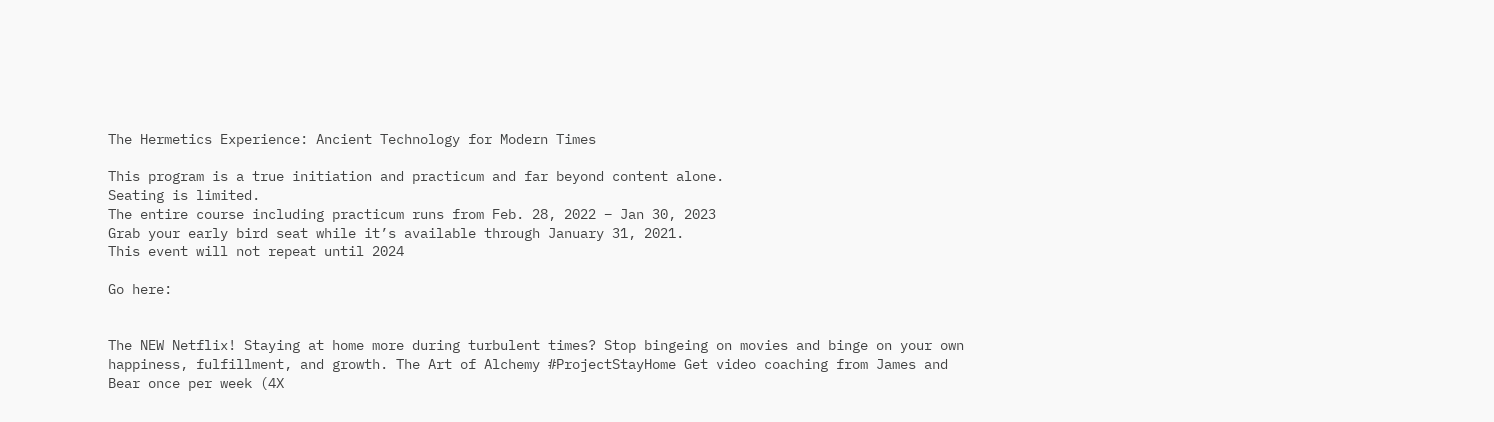The Hermetics Experience: Ancient Technology for Modern Times

This program is a true initiation and practicum and far beyond content alone.
Seating is limited.
The entire course including practicum runs from Feb. 28, 2022 – Jan 30, 2023
Grab your early bird seat while it’s available through January 31, 2021.
This event will not repeat until 2024

Go here:


The NEW Netflix! Staying at home more during turbulent times? Stop bingeing on movies and binge on your own happiness, fulfillment, and growth. The Art of Alchemy #ProjectStayHome Get video coaching from James and Bear once per week (4X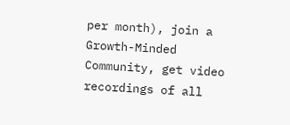per month), join a Growth-Minded Community, get video recordings of all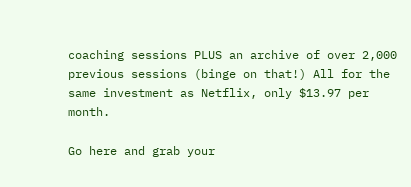coaching sessions PLUS an archive of over 2,000 previous sessions (binge on that!) All for the same investment as Netflix, only $13.97 per month.

Go here and grab your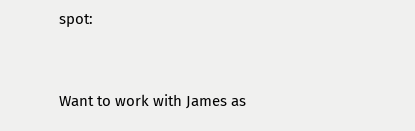spot:


Want to work with James as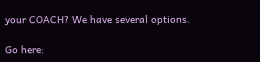your COACH? We have several options.

Go here: